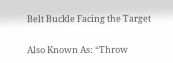Belt Buckle Facing the Target

Also Known As: “Throw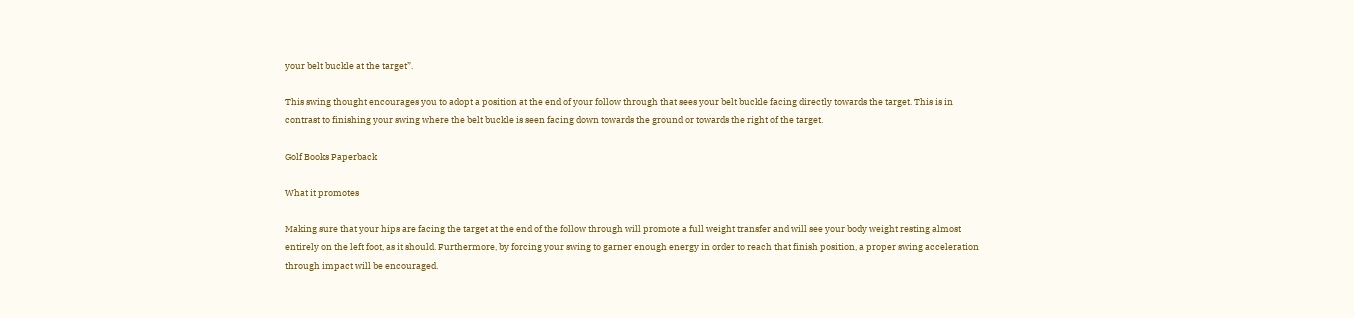your belt buckle at the target”.

This swing thought encourages you to adopt a position at the end of your follow through that sees your belt buckle facing directly towards the target. This is in contrast to finishing your swing where the belt buckle is seen facing down towards the ground or towards the right of the target.

Golf Books Paperback

What it promotes

Making sure that your hips are facing the target at the end of the follow through will promote a full weight transfer and will see your body weight resting almost entirely on the left foot, as it should. Furthermore, by forcing your swing to garner enough energy in order to reach that finish position, a proper swing acceleration through impact will be encouraged.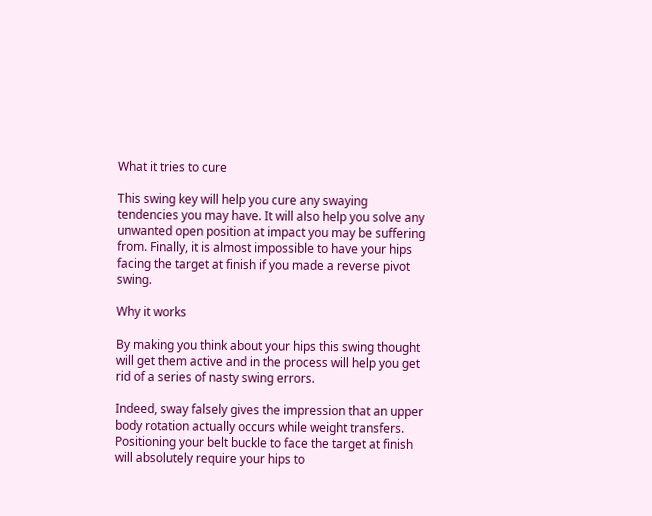What it tries to cure

This swing key will help you cure any swaying tendencies you may have. It will also help you solve any unwanted open position at impact you may be suffering from. Finally, it is almost impossible to have your hips facing the target at finish if you made a reverse pivot swing.

Why it works

By making you think about your hips this swing thought will get them active and in the process will help you get rid of a series of nasty swing errors.

Indeed, sway falsely gives the impression that an upper body rotation actually occurs while weight transfers. Positioning your belt buckle to face the target at finish will absolutely require your hips to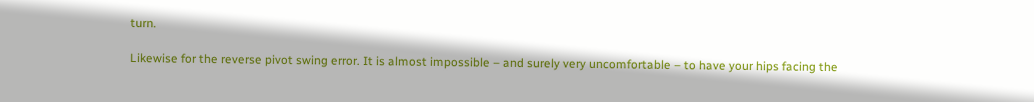turn.

Likewise for the reverse pivot swing error. It is almost impossible – and surely very uncomfortable – to have your hips facing the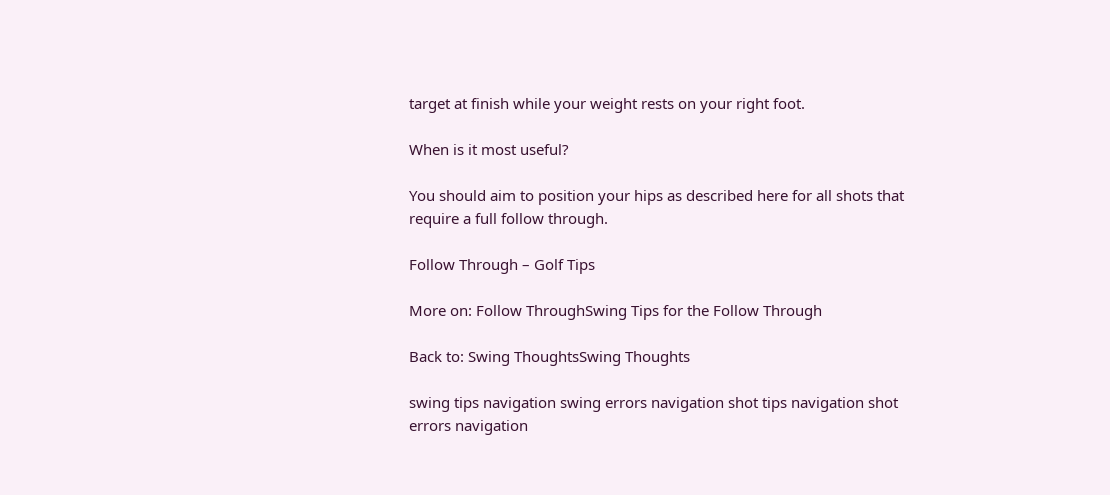target at finish while your weight rests on your right foot.

When is it most useful?

You should aim to position your hips as described here for all shots that require a full follow through.

Follow Through – Golf Tips

More on: Follow ThroughSwing Tips for the Follow Through

Back to: Swing ThoughtsSwing Thoughts

swing tips navigation swing errors navigation shot tips navigation shot errors navigation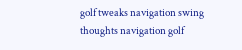golf tweaks navigation swing thoughts navigation golf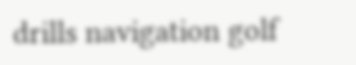drills navigation golf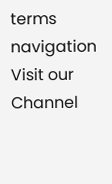terms navigation
Visit our Channel